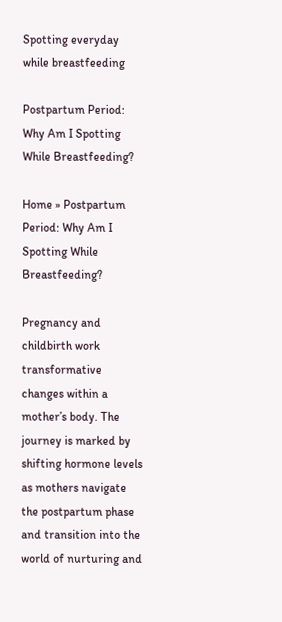Spotting everyday while breastfeeding

Postpartum Period: Why Am I Spotting While Breastfeeding?

Home » Postpartum Period: Why Am I Spotting While Breastfeeding?

Pregnancy and childbirth work transformative changes within a mother’s body. The journey is marked by shifting hormone levels as mothers navigate the postpartum phase and transition into the world of nurturing and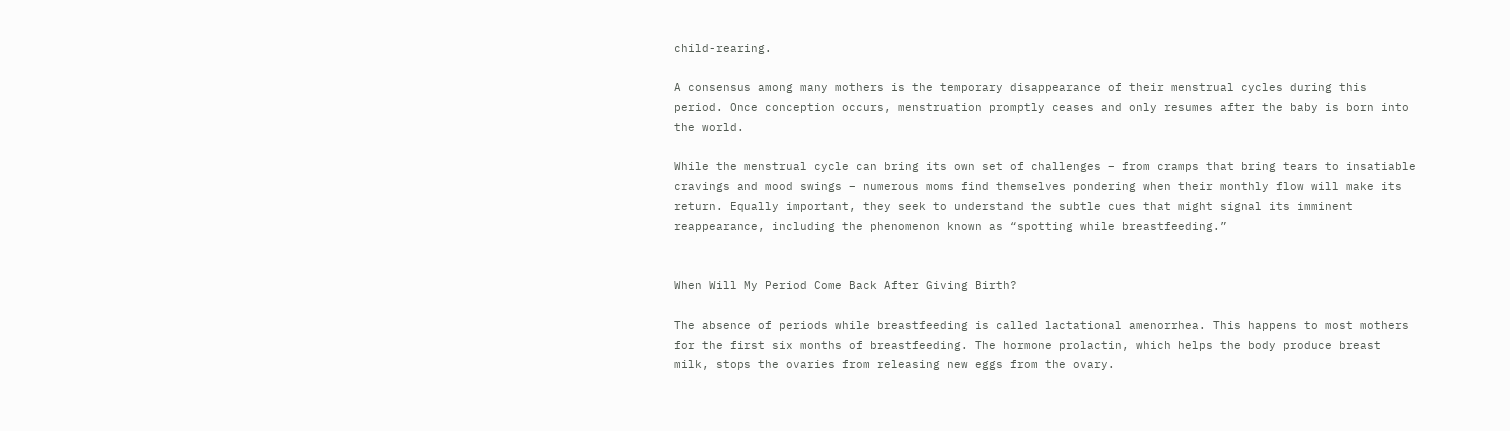child-rearing.

A consensus among many mothers is the temporary disappearance of their menstrual cycles during this period. Once conception occurs, menstruation promptly ceases and only resumes after the baby is born into the world.

While the menstrual cycle can bring its own set of challenges – from cramps that bring tears to insatiable cravings and mood swings – numerous moms find themselves pondering when their monthly flow will make its return. Equally important, they seek to understand the subtle cues that might signal its imminent reappearance, including the phenomenon known as “spotting while breastfeeding.”


When Will My Period Come Back After Giving Birth?

The absence of periods while breastfeeding is called lactational amenorrhea. This happens to most mothers for the first six months of breastfeeding. The hormone prolactin, which helps the body produce breast milk, stops the ovaries from releasing new eggs from the ovary.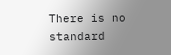There is no standard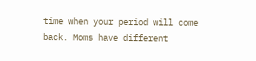time when your period will come back. Moms have different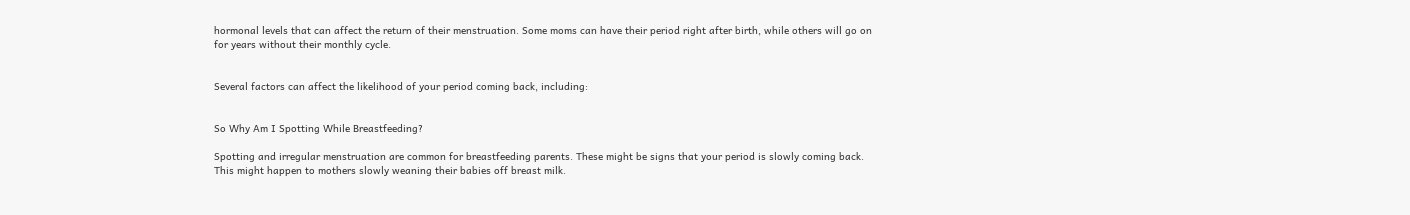hormonal levels that can affect the return of their menstruation. Some moms can have their period right after birth, while others will go on for years without their monthly cycle.


Several factors can affect the likelihood of your period coming back, including:


So Why Am I Spotting While Breastfeeding?

Spotting and irregular menstruation are common for breastfeeding parents. These might be signs that your period is slowly coming back. This might happen to mothers slowly weaning their babies off breast milk.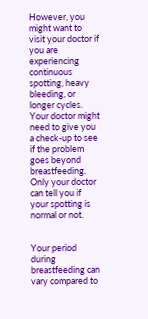However, you might want to visit your doctor if you are experiencing continuous spotting, heavy bleeding, or longer cycles. Your doctor might need to give you a check-up to see if the problem goes beyond breastfeeding. Only your doctor can tell you if your spotting is normal or not.


Your period during breastfeeding can vary compared to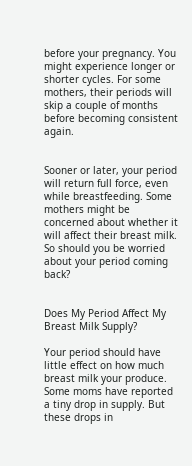before your pregnancy. You might experience longer or shorter cycles. For some mothers, their periods will skip a couple of months before becoming consistent again.


Sooner or later, your period will return full force, even while breastfeeding. Some mothers might be concerned about whether it will affect their breast milk. So should you be worried about your period coming back?


Does My Period Affect My Breast Milk Supply?

Your period should have little effect on how much breast milk your produce. Some moms have reported a tiny drop in supply. But these drops in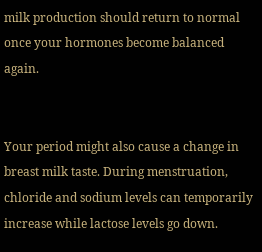milk production should return to normal once your hormones become balanced again.


Your period might also cause a change in breast milk taste. During menstruation, chloride and sodium levels can temporarily increase while lactose levels go down.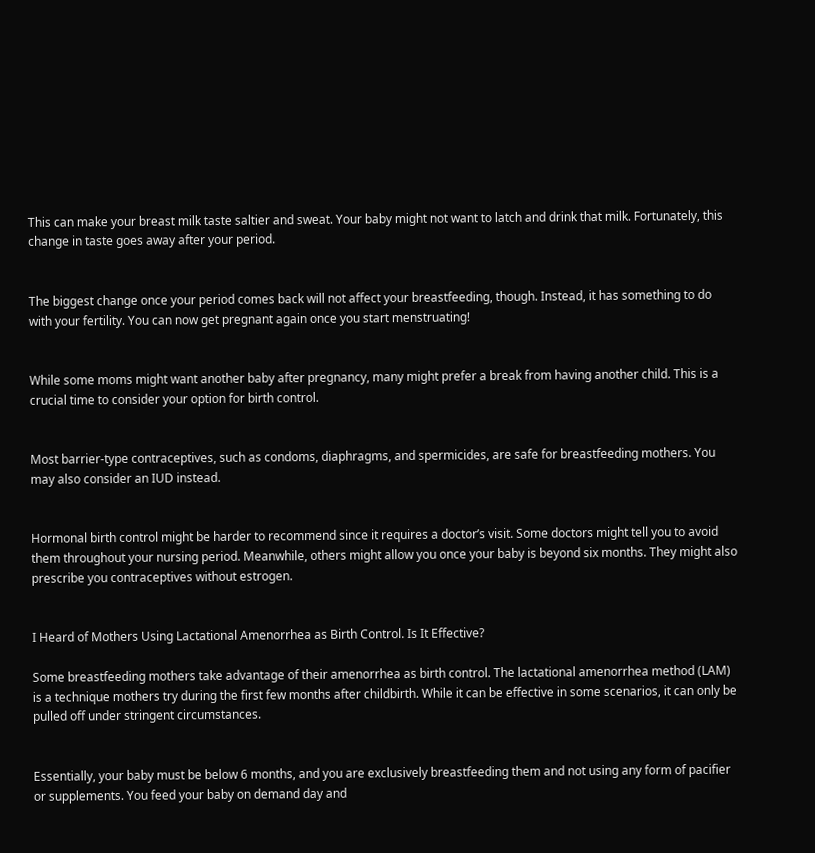This can make your breast milk taste saltier and sweat. Your baby might not want to latch and drink that milk. Fortunately, this change in taste goes away after your period.


The biggest change once your period comes back will not affect your breastfeeding, though. Instead, it has something to do with your fertility. You can now get pregnant again once you start menstruating!


While some moms might want another baby after pregnancy, many might prefer a break from having another child. This is a crucial time to consider your option for birth control.


Most barrier-type contraceptives, such as condoms, diaphragms, and spermicides, are safe for breastfeeding mothers. You may also consider an IUD instead.


Hormonal birth control might be harder to recommend since it requires a doctor’s visit. Some doctors might tell you to avoid them throughout your nursing period. Meanwhile, others might allow you once your baby is beyond six months. They might also prescribe you contraceptives without estrogen.


I Heard of Mothers Using Lactational Amenorrhea as Birth Control. Is It Effective?

Some breastfeeding mothers take advantage of their amenorrhea as birth control. The lactational amenorrhea method (LAM) is a technique mothers try during the first few months after childbirth. While it can be effective in some scenarios, it can only be pulled off under stringent circumstances.


Essentially, your baby must be below 6 months, and you are exclusively breastfeeding them and not using any form of pacifier or supplements. You feed your baby on demand day and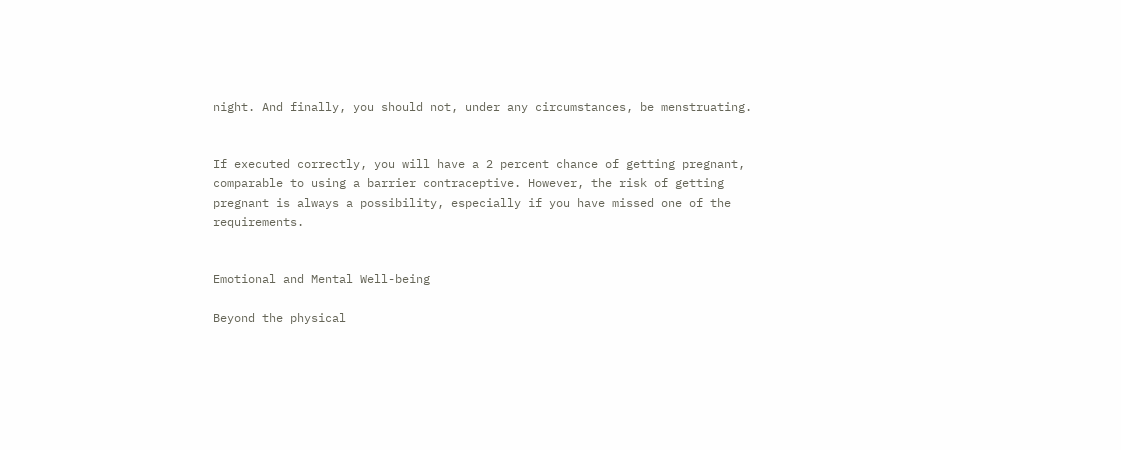night. And finally, you should not, under any circumstances, be menstruating.


If executed correctly, you will have a 2 percent chance of getting pregnant, comparable to using a barrier contraceptive. However, the risk of getting pregnant is always a possibility, especially if you have missed one of the requirements.


Emotional and Mental Well-being

Beyond the physical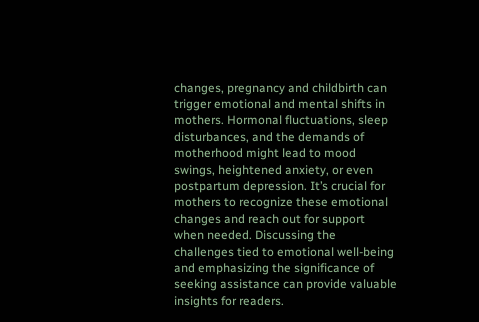changes, pregnancy and childbirth can trigger emotional and mental shifts in mothers. Hormonal fluctuations, sleep disturbances, and the demands of motherhood might lead to mood swings, heightened anxiety, or even postpartum depression. It’s crucial for mothers to recognize these emotional changes and reach out for support when needed. Discussing the challenges tied to emotional well-being and emphasizing the significance of seeking assistance can provide valuable insights for readers.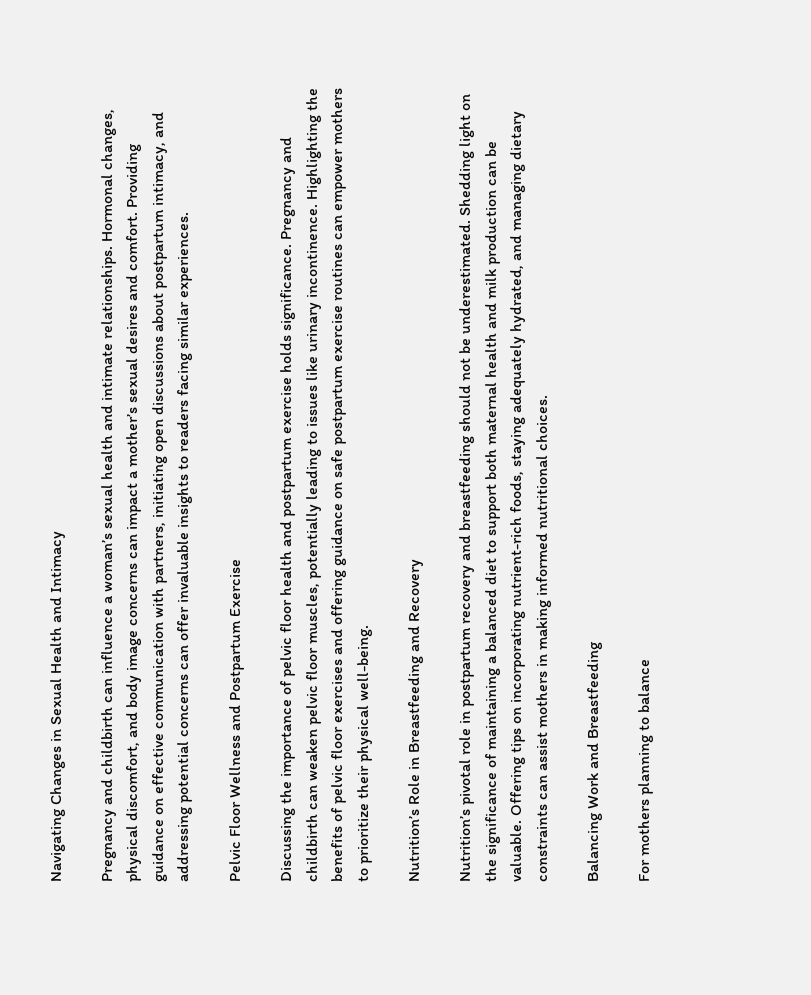Navigating Changes in Sexual Health and Intimacy

Pregnancy and childbirth can influence a woman’s sexual health and intimate relationships. Hormonal changes, physical discomfort, and body image concerns can impact a mother’s sexual desires and comfort. Providing guidance on effective communication with partners, initiating open discussions about postpartum intimacy, and addressing potential concerns can offer invaluable insights to readers facing similar experiences.

Pelvic Floor Wellness and Postpartum Exercise

Discussing the importance of pelvic floor health and postpartum exercise holds significance. Pregnancy and childbirth can weaken pelvic floor muscles, potentially leading to issues like urinary incontinence. Highlighting the benefits of pelvic floor exercises and offering guidance on safe postpartum exercise routines can empower mothers to prioritize their physical well-being.

Nutrition’s Role in Breastfeeding and Recovery

Nutrition’s pivotal role in postpartum recovery and breastfeeding should not be underestimated. Shedding light on the significance of maintaining a balanced diet to support both maternal health and milk production can be valuable. Offering tips on incorporating nutrient-rich foods, staying adequately hydrated, and managing dietary constraints can assist mothers in making informed nutritional choices.

Balancing Work and Breastfeeding

For mothers planning to balance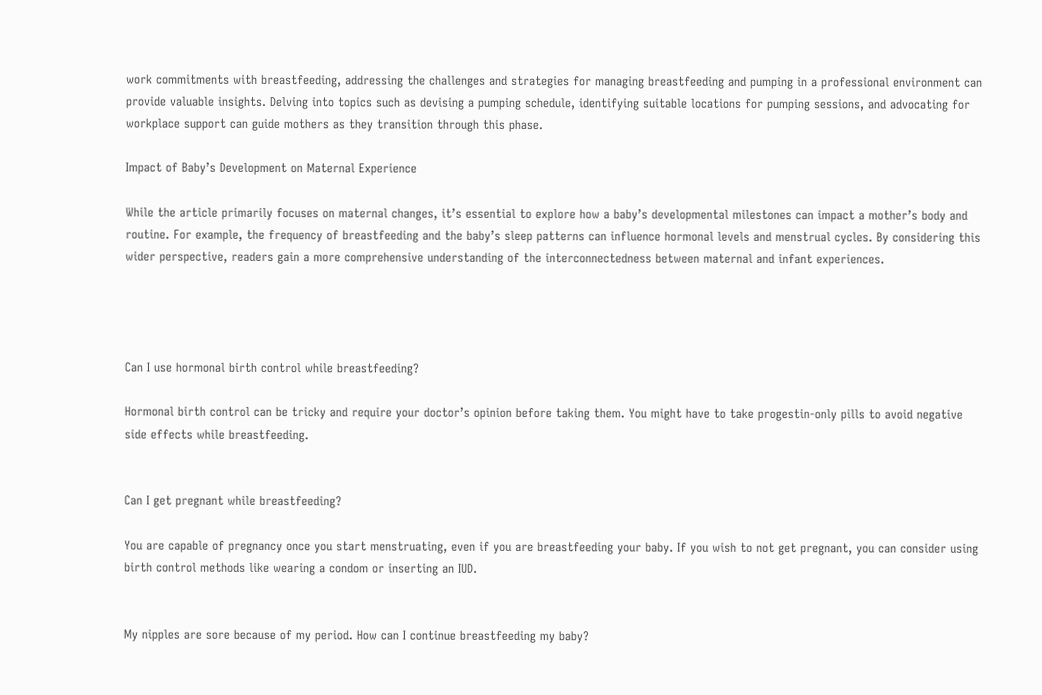work commitments with breastfeeding, addressing the challenges and strategies for managing breastfeeding and pumping in a professional environment can provide valuable insights. Delving into topics such as devising a pumping schedule, identifying suitable locations for pumping sessions, and advocating for workplace support can guide mothers as they transition through this phase.

Impact of Baby’s Development on Maternal Experience

While the article primarily focuses on maternal changes, it’s essential to explore how a baby’s developmental milestones can impact a mother’s body and routine. For example, the frequency of breastfeeding and the baby’s sleep patterns can influence hormonal levels and menstrual cycles. By considering this wider perspective, readers gain a more comprehensive understanding of the interconnectedness between maternal and infant experiences.




Can I use hormonal birth control while breastfeeding?

Hormonal birth control can be tricky and require your doctor’s opinion before taking them. You might have to take progestin-only pills to avoid negative side effects while breastfeeding.


Can I get pregnant while breastfeeding?

You are capable of pregnancy once you start menstruating, even if you are breastfeeding your baby. If you wish to not get pregnant, you can consider using birth control methods like wearing a condom or inserting an IUD.


My nipples are sore because of my period. How can I continue breastfeeding my baby?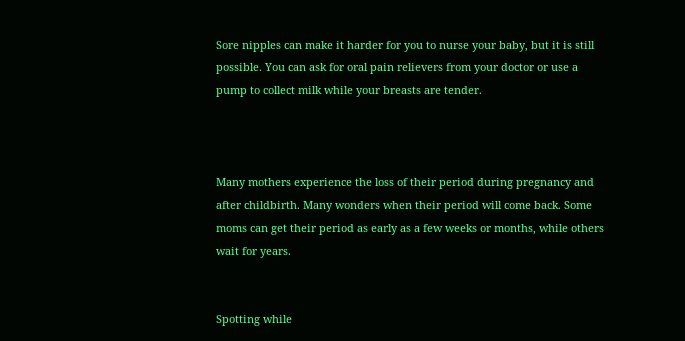Sore nipples can make it harder for you to nurse your baby, but it is still possible. You can ask for oral pain relievers from your doctor or use a pump to collect milk while your breasts are tender.



Many mothers experience the loss of their period during pregnancy and after childbirth. Many wonders when their period will come back. Some moms can get their period as early as a few weeks or months, while others wait for years.


Spotting while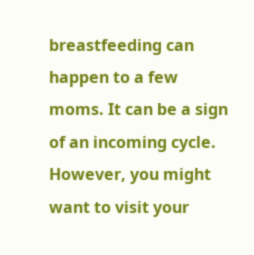breastfeeding can happen to a few moms. It can be a sign of an incoming cycle. However, you might want to visit your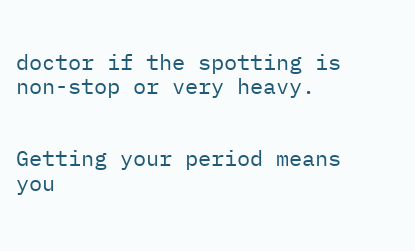doctor if the spotting is non-stop or very heavy.


Getting your period means you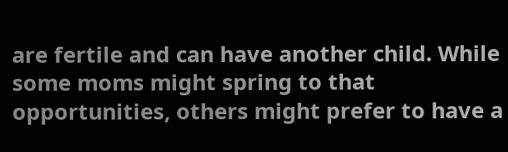are fertile and can have another child. While some moms might spring to that opportunities, others might prefer to have a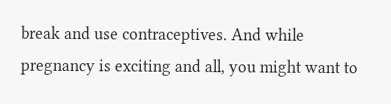break and use contraceptives. And while pregnancy is exciting and all, you might want to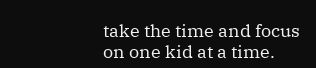take the time and focus on one kid at a time.